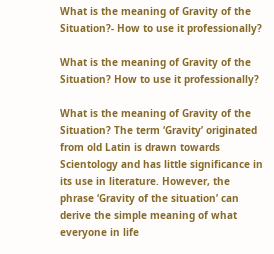What is the meaning of Gravity of the Situation?- How to use it professionally?

What is the meaning of Gravity of the Situation? How to use it professionally?

What is the meaning of Gravity of the Situation? The term ‘Gravity’ originated from old Latin is drawn towards Scientology and has little significance in its use in literature. However, the phrase ‘Gravity of the situation’ can derive the simple meaning of what everyone in life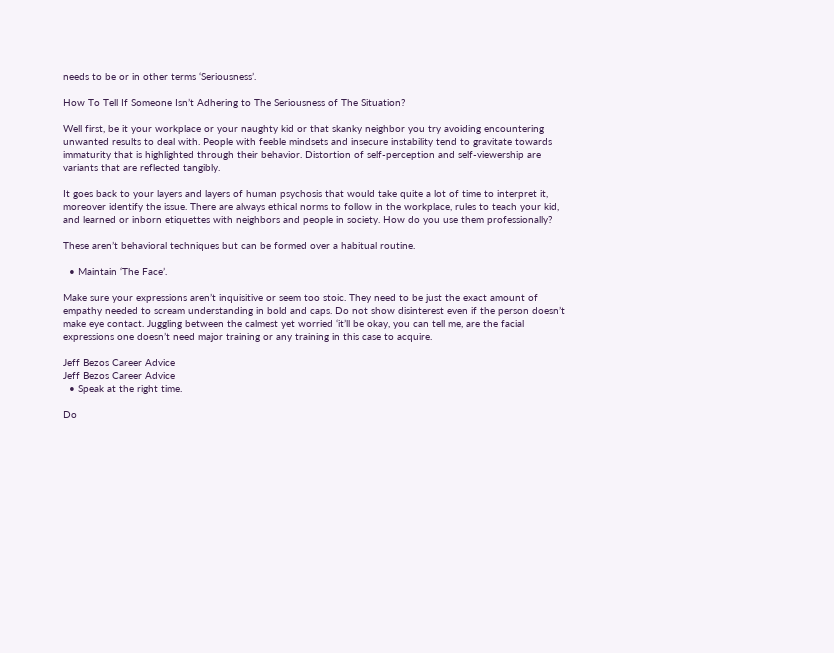needs to be or in other terms ‘Seriousness’.

How To Tell If Someone Isn’t Adhering to The Seriousness of The Situation?

Well first, be it your workplace or your naughty kid or that skanky neighbor you try avoiding encountering unwanted results to deal with. People with feeble mindsets and insecure instability tend to gravitate towards immaturity that is highlighted through their behavior. Distortion of self-perception and self-viewership are variants that are reflected tangibly.

It goes back to your layers and layers of human psychosis that would take quite a lot of time to interpret it, moreover identify the issue. There are always ethical norms to follow in the workplace, rules to teach your kid, and learned or inborn etiquettes with neighbors and people in society. How do you use them professionally?

These aren’t behavioral techniques but can be formed over a habitual routine.

  • Maintain ‘The Face’.

Make sure your expressions aren’t inquisitive or seem too stoic. They need to be just the exact amount of empathy needed to scream understanding in bold and caps. Do not show disinterest even if the person doesn’t make eye contact. Juggling between the calmest yet worried ‘it’ll be okay, you can tell me, are the facial expressions one doesn’t need major training or any training in this case to acquire.

Jeff Bezos Career Advice
Jeff Bezos Career Advice
  • Speak at the right time.

Do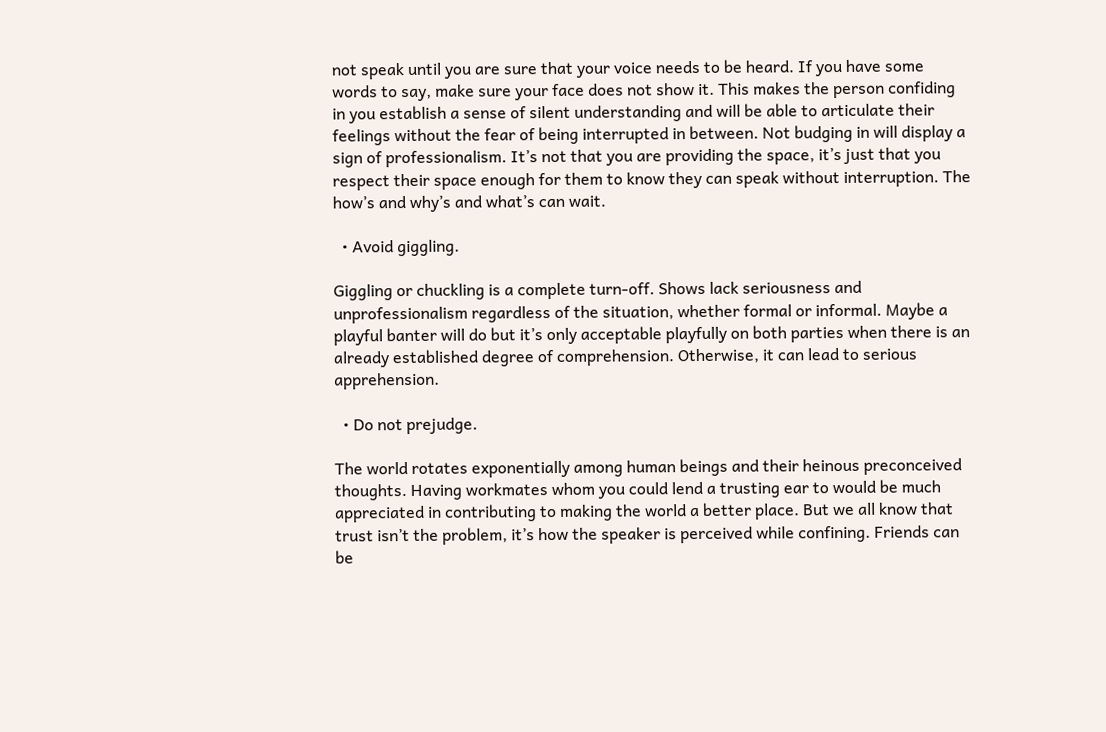not speak until you are sure that your voice needs to be heard. If you have some words to say, make sure your face does not show it. This makes the person confiding in you establish a sense of silent understanding and will be able to articulate their feelings without the fear of being interrupted in between. Not budging in will display a sign of professionalism. It’s not that you are providing the space, it’s just that you respect their space enough for them to know they can speak without interruption. The how’s and why’s and what’s can wait.

  • Avoid giggling.

Giggling or chuckling is a complete turn-off. Shows lack seriousness and unprofessionalism regardless of the situation, whether formal or informal. Maybe a playful banter will do but it’s only acceptable playfully on both parties when there is an already established degree of comprehension. Otherwise, it can lead to serious apprehension.

  • Do not prejudge.

The world rotates exponentially among human beings and their heinous preconceived thoughts. Having workmates whom you could lend a trusting ear to would be much appreciated in contributing to making the world a better place. But we all know that trust isn’t the problem, it’s how the speaker is perceived while confining. Friends can be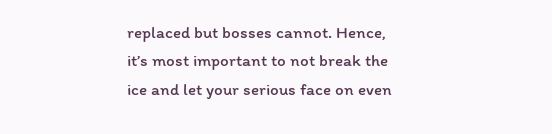replaced but bosses cannot. Hence, it’s most important to not break the ice and let your serious face on even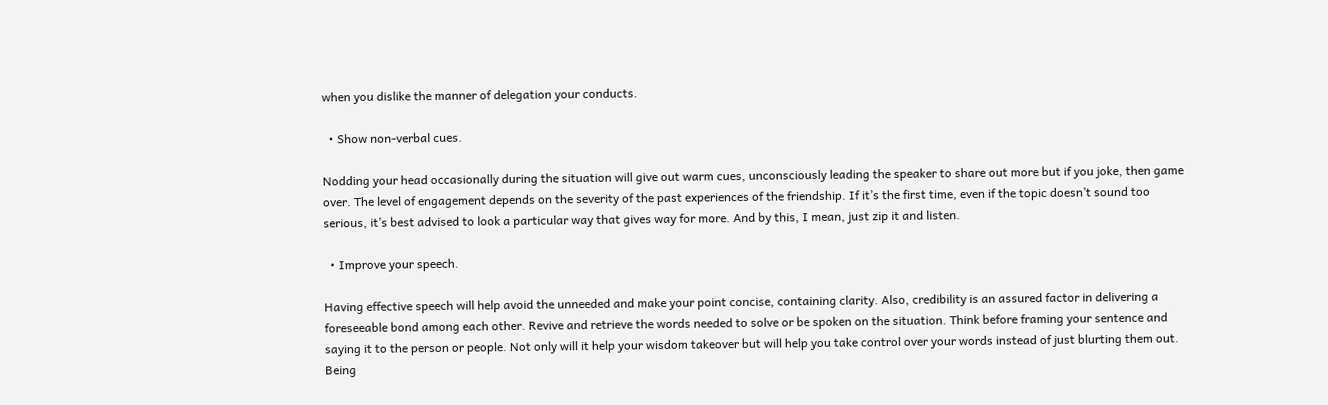when you dislike the manner of delegation your conducts.

  • Show non-verbal cues.

Nodding your head occasionally during the situation will give out warm cues, unconsciously leading the speaker to share out more but if you joke, then game over. The level of engagement depends on the severity of the past experiences of the friendship. If it’s the first time, even if the topic doesn’t sound too serious, it’s best advised to look a particular way that gives way for more. And by this, I mean, just zip it and listen.

  • Improve your speech.

Having effective speech will help avoid the unneeded and make your point concise, containing clarity. Also, credibility is an assured factor in delivering a foreseeable bond among each other. Revive and retrieve the words needed to solve or be spoken on the situation. Think before framing your sentence and saying it to the person or people. Not only will it help your wisdom takeover but will help you take control over your words instead of just blurting them out. Being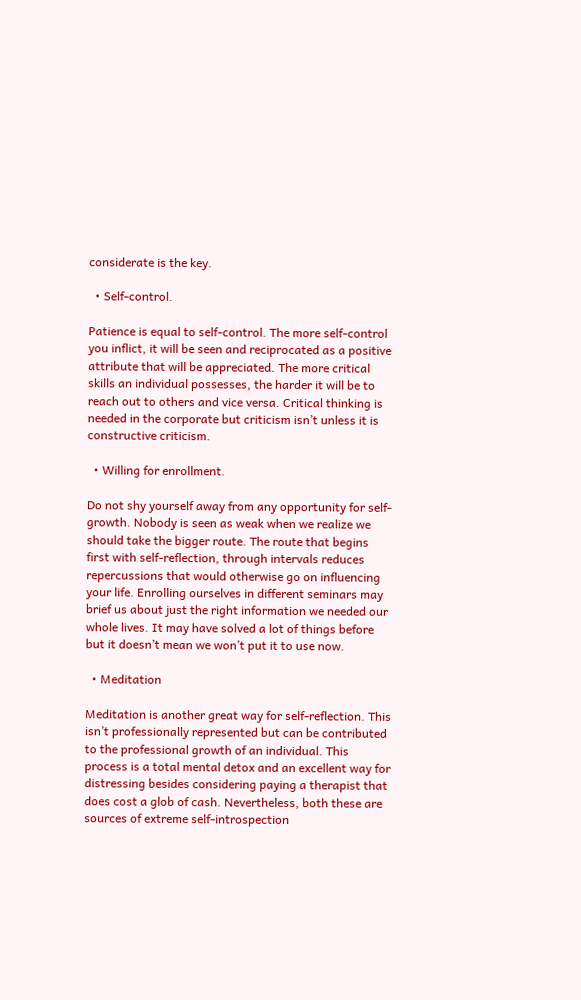considerate is the key.

  • Self-control.

Patience is equal to self-control. The more self-control you inflict, it will be seen and reciprocated as a positive attribute that will be appreciated. The more critical skills an individual possesses, the harder it will be to reach out to others and vice versa. Critical thinking is needed in the corporate but criticism isn’t unless it is constructive criticism.

  • Willing for enrollment.

Do not shy yourself away from any opportunity for self-growth. Nobody is seen as weak when we realize we should take the bigger route. The route that begins first with self-reflection, through intervals reduces repercussions that would otherwise go on influencing your life. Enrolling ourselves in different seminars may brief us about just the right information we needed our whole lives. It may have solved a lot of things before but it doesn’t mean we won’t put it to use now.

  • Meditation

Meditation is another great way for self-reflection. This isn’t professionally represented but can be contributed to the professional growth of an individual. This process is a total mental detox and an excellent way for distressing besides considering paying a therapist that does cost a glob of cash. Nevertheless, both these are sources of extreme self-introspection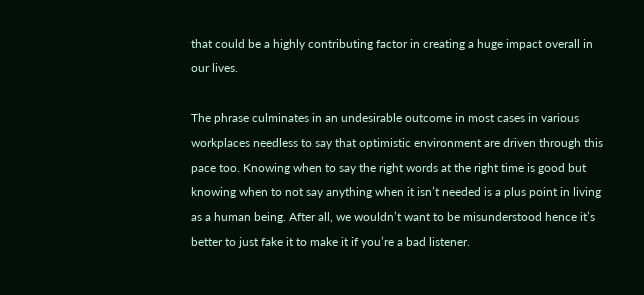that could be a highly contributing factor in creating a huge impact overall in our lives.

The phrase culminates in an undesirable outcome in most cases in various workplaces needless to say that optimistic environment are driven through this pace too. Knowing when to say the right words at the right time is good but knowing when to not say anything when it isn’t needed is a plus point in living as a human being. After all, we wouldn’t want to be misunderstood hence it’s better to just fake it to make it if you’re a bad listener.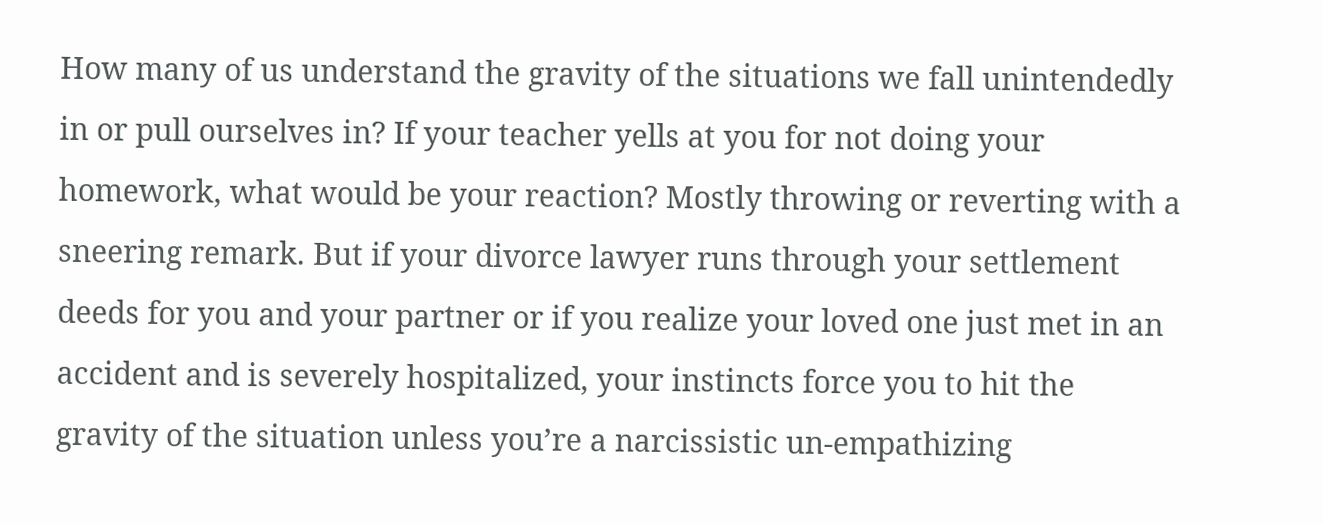How many of us understand the gravity of the situations we fall unintendedly in or pull ourselves in? If your teacher yells at you for not doing your homework, what would be your reaction? Mostly throwing or reverting with a sneering remark. But if your divorce lawyer runs through your settlement deeds for you and your partner or if you realize your loved one just met in an accident and is severely hospitalized, your instincts force you to hit the gravity of the situation unless you’re a narcissistic un-empathizing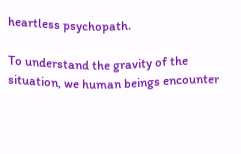heartless psychopath.

To understand the gravity of the situation, we human beings encounter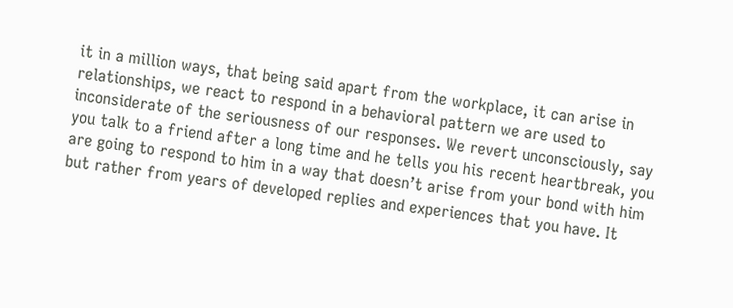it in a million ways, that being said apart from the workplace, it can arise in relationships, we react to respond in a behavioral pattern we are used to inconsiderate of the seriousness of our responses. We revert unconsciously, say you talk to a friend after a long time and he tells you his recent heartbreak, you are going to respond to him in a way that doesn’t arise from your bond with him but rather from years of developed replies and experiences that you have. It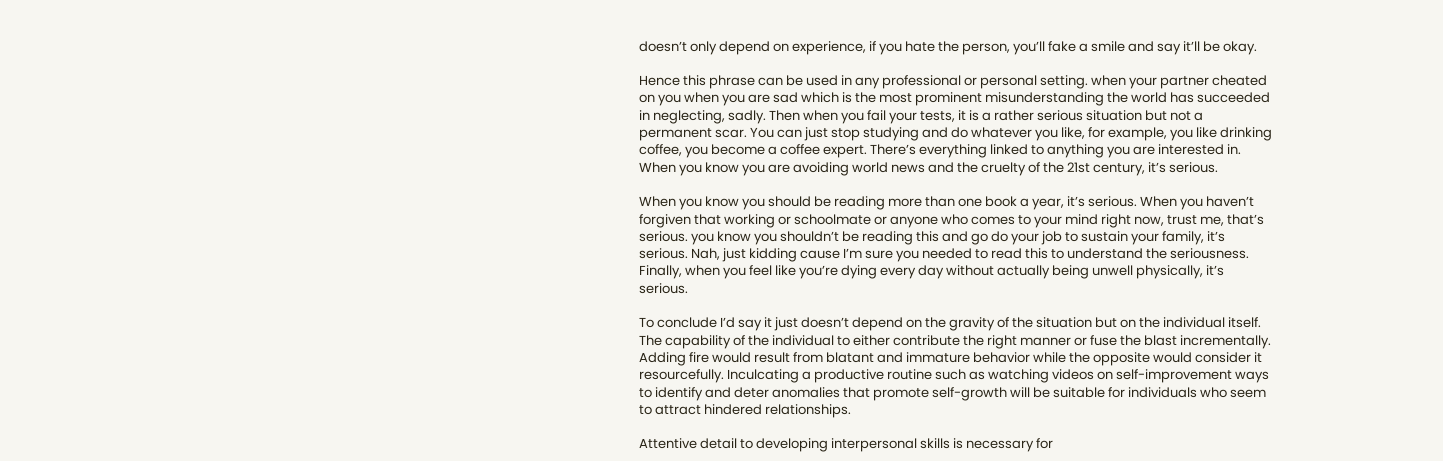doesn’t only depend on experience, if you hate the person, you’ll fake a smile and say it’ll be okay.

Hence this phrase can be used in any professional or personal setting. when your partner cheated on you when you are sad which is the most prominent misunderstanding the world has succeeded in neglecting, sadly. Then when you fail your tests, it is a rather serious situation but not a permanent scar. You can just stop studying and do whatever you like, for example, you like drinking coffee, you become a coffee expert. There’s everything linked to anything you are interested in. When you know you are avoiding world news and the cruelty of the 21st century, it’s serious.

When you know you should be reading more than one book a year, it’s serious. When you haven’t forgiven that working or schoolmate or anyone who comes to your mind right now, trust me, that’s serious. you know you shouldn’t be reading this and go do your job to sustain your family, it’s serious. Nah, just kidding cause I’m sure you needed to read this to understand the seriousness. Finally, when you feel like you’re dying every day without actually being unwell physically, it’s serious.

To conclude I’d say it just doesn’t depend on the gravity of the situation but on the individual itself. The capability of the individual to either contribute the right manner or fuse the blast incrementally. Adding fire would result from blatant and immature behavior while the opposite would consider it resourcefully. Inculcating a productive routine such as watching videos on self-improvement ways to identify and deter anomalies that promote self-growth will be suitable for individuals who seem to attract hindered relationships.

Attentive detail to developing interpersonal skills is necessary for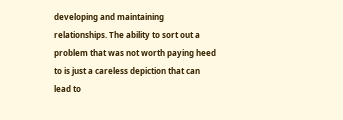developing and maintaining relationships. The ability to sort out a problem that was not worth paying heed to is just a careless depiction that can lead to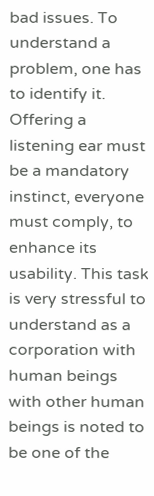bad issues. To understand a problem, one has to identify it. Offering a listening ear must be a mandatory instinct, everyone must comply, to enhance its usability. This task is very stressful to understand as a corporation with human beings with other human beings is noted to be one of the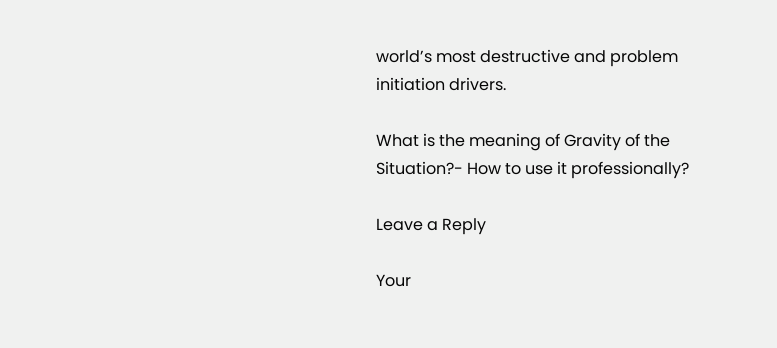world’s most destructive and problem initiation drivers.

What is the meaning of Gravity of the Situation?- How to use it professionally?

Leave a Reply

Your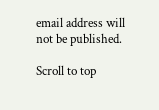email address will not be published.

Scroll to top